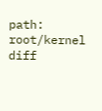path: root/kernel
diff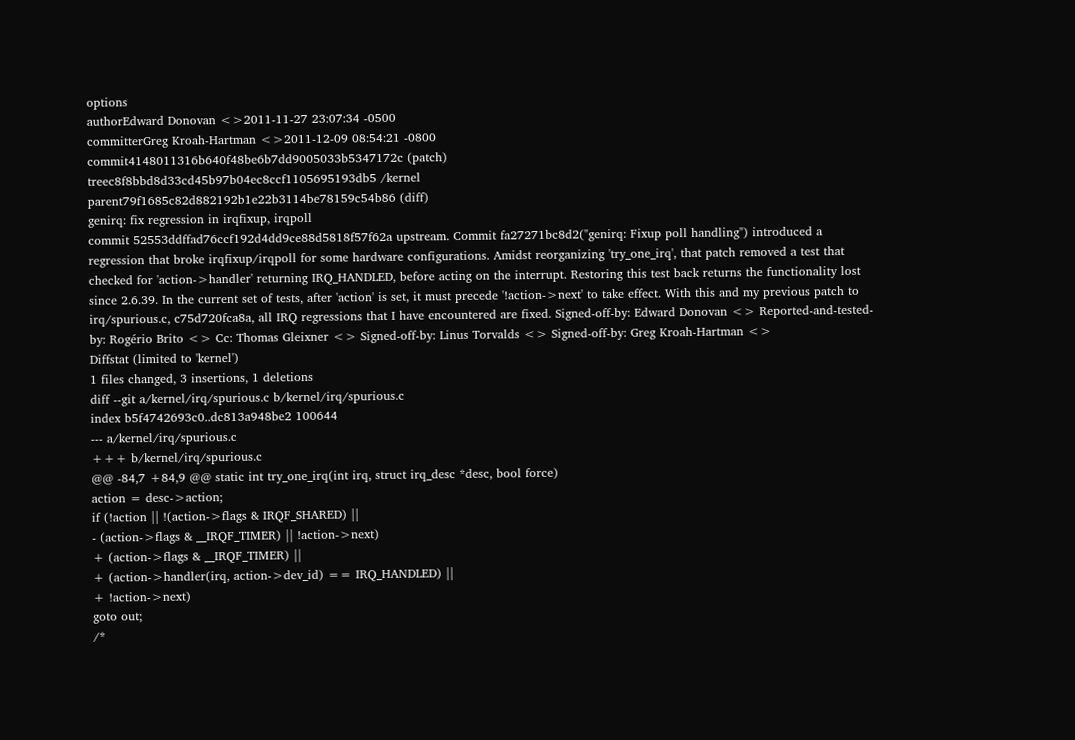options
authorEdward Donovan <>2011-11-27 23:07:34 -0500
committerGreg Kroah-Hartman <>2011-12-09 08:54:21 -0800
commit4148011316b640f48be6b7dd9005033b5347172c (patch)
treec8f8bbd8d33cd45b97b04ec8ccf1105695193db5 /kernel
parent79f1685c82d882192b1e22b3114be78159c54b86 (diff)
genirq: fix regression in irqfixup, irqpoll
commit 52553ddffad76ccf192d4dd9ce88d5818f57f62a upstream. Commit fa27271bc8d2("genirq: Fixup poll handling") introduced a regression that broke irqfixup/irqpoll for some hardware configurations. Amidst reorganizing 'try_one_irq', that patch removed a test that checked for 'action->handler' returning IRQ_HANDLED, before acting on the interrupt. Restoring this test back returns the functionality lost since 2.6.39. In the current set of tests, after 'action' is set, it must precede '!action->next' to take effect. With this and my previous patch to irq/spurious.c, c75d720fca8a, all IRQ regressions that I have encountered are fixed. Signed-off-by: Edward Donovan <> Reported-and-tested-by: Rogério Brito <> Cc: Thomas Gleixner <> Signed-off-by: Linus Torvalds <> Signed-off-by: Greg Kroah-Hartman <>
Diffstat (limited to 'kernel')
1 files changed, 3 insertions, 1 deletions
diff --git a/kernel/irq/spurious.c b/kernel/irq/spurious.c
index b5f4742693c0..dc813a948be2 100644
--- a/kernel/irq/spurious.c
+++ b/kernel/irq/spurious.c
@@ -84,7 +84,9 @@ static int try_one_irq(int irq, struct irq_desc *desc, bool force)
action = desc->action;
if (!action || !(action->flags & IRQF_SHARED) ||
- (action->flags & __IRQF_TIMER) || !action->next)
+ (action->flags & __IRQF_TIMER) ||
+ (action->handler(irq, action->dev_id) == IRQ_HANDLED) ||
+ !action->next)
goto out;
/*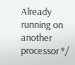Already running on another processor */